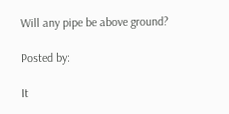Will any pipe be above ground?

Posted by:

It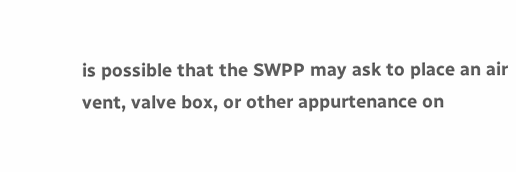is possible that the SWPP may ask to place an air vent, valve box, or other appurtenance on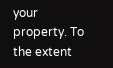your property. To the extent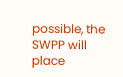possible, the SWPP will place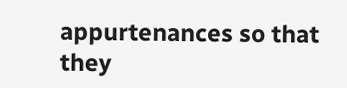appurtenances so that they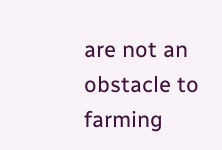are not an obstacle to farming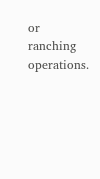or ranching operations.